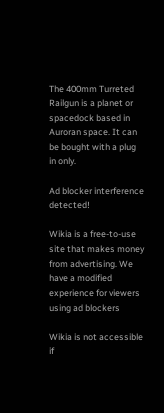The 400mm Turreted Railgun is a planet or spacedock based in Auroran space. It can be bought with a plug in only.

Ad blocker interference detected!

Wikia is a free-to-use site that makes money from advertising. We have a modified experience for viewers using ad blockers

Wikia is not accessible if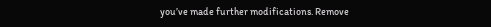you’ve made further modifications. Remove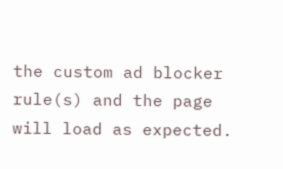the custom ad blocker rule(s) and the page will load as expected.